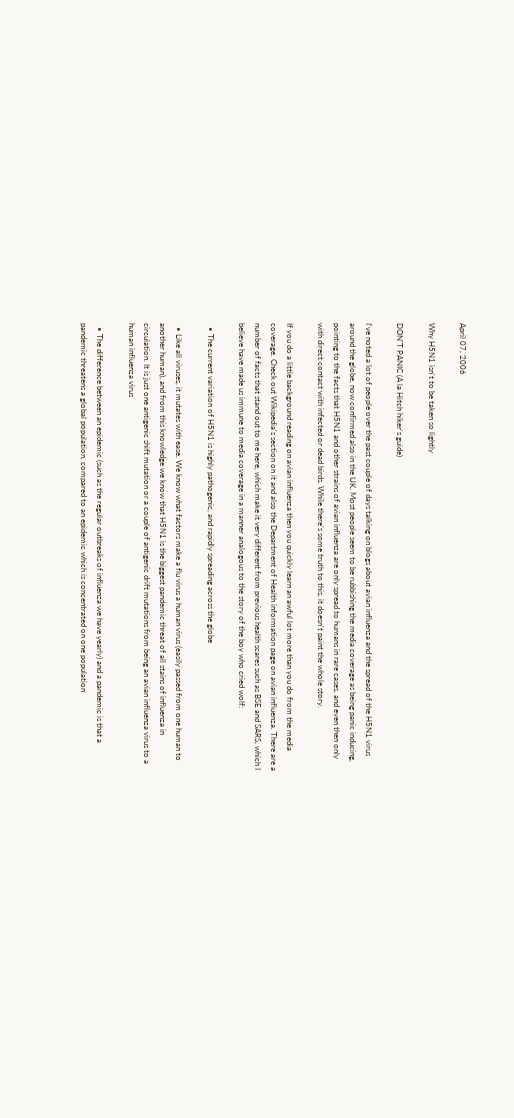April 07, 2006

Why H5N1 isn't to be taken so lightly

DON'T PANIC (A la Hitch hiker's guide)

I've noted a lot of people over the past couple of days talking on blogs about avian influenza and the spread of the H5N1 virus around the globe, now confirmed also in the UK. Most people seem to be rubbishing the media coverage as being panic inducing, pointing to the facts that H5N1 and other strains of avian influenza are only spread to humans in rare cases, and even then only with direct contact with infected or dead birds. While there's some truth to this, it doesn't paint the whole story.

If you do a little background reading on avian influenza then you quickly learn an awful lot more than you do from the media coverage. Check out Wikipedia's section on it and also the Department of Health information page on avian influenza. There are a number of facts that stand out to me here, which make it very different from previous health scares such as BSE and SARS, which I believe have made us immune to media coverage in a manner analogous to the story of the boy who cried wolf:

  • The current variation of H5N1 is highly pathogenic, and rapidly spreading across the globe

  • Like all viruses, it mutates with ease. We know what factors make a flu virus a human virus (easily passed from one human to another human), and from this knowledge we know that H5N1 is the biggest pandemic threat of all stains of influenza in circulation. It is just one antigenic shift mutation or a couple of antigenic drift mutations from being an avian influenza virus to a human influenza virus

  • The difference between an epidemic (such as the regular outbreaks of influenza we have yearly) and a pandemic is that a pandemic threatens a global population, compared to an epidemic which is concentrated on one population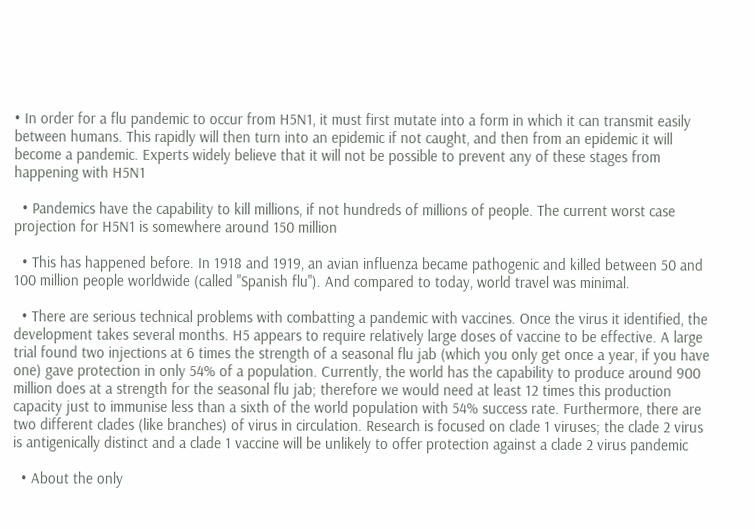• In order for a flu pandemic to occur from H5N1, it must first mutate into a form in which it can transmit easily between humans. This rapidly will then turn into an epidemic if not caught, and then from an epidemic it will become a pandemic. Experts widely believe that it will not be possible to prevent any of these stages from happening with H5N1

  • Pandemics have the capability to kill millions, if not hundreds of millions of people. The current worst case projection for H5N1 is somewhere around 150 million

  • This has happened before. In 1918 and 1919, an avian influenza became pathogenic and killed between 50 and 100 million people worldwide (called "Spanish flu"). And compared to today, world travel was minimal.

  • There are serious technical problems with combatting a pandemic with vaccines. Once the virus it identified, the development takes several months. H5 appears to require relatively large doses of vaccine to be effective. A large trial found two injections at 6 times the strength of a seasonal flu jab (which you only get once a year, if you have one) gave protection in only 54% of a population. Currently, the world has the capability to produce around 900 million does at a strength for the seasonal flu jab; therefore we would need at least 12 times this production capacity just to immunise less than a sixth of the world population with 54% success rate. Furthermore, there are two different clades (like branches) of virus in circulation. Research is focused on clade 1 viruses; the clade 2 virus is antigenically distinct and a clade 1 vaccine will be unlikely to offer protection against a clade 2 virus pandemic

  • About the only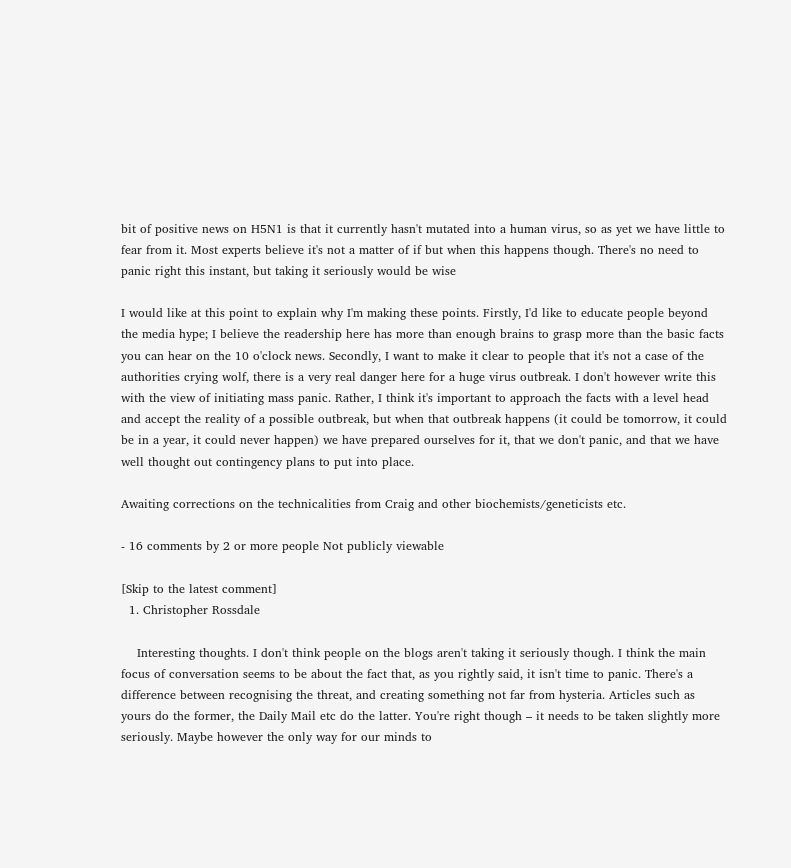bit of positive news on H5N1 is that it currently hasn't mutated into a human virus, so as yet we have little to fear from it. Most experts believe it's not a matter of if but when this happens though. There's no need to panic right this instant, but taking it seriously would be wise

I would like at this point to explain why I'm making these points. Firstly, I'd like to educate people beyond the media hype; I believe the readership here has more than enough brains to grasp more than the basic facts you can hear on the 10 o'clock news. Secondly, I want to make it clear to people that it's not a case of the authorities crying wolf, there is a very real danger here for a huge virus outbreak. I don't however write this with the view of initiating mass panic. Rather, I think it's important to approach the facts with a level head and accept the reality of a possible outbreak, but when that outbreak happens (it could be tomorrow, it could be in a year, it could never happen) we have prepared ourselves for it, that we don't panic, and that we have well thought out contingency plans to put into place.

Awaiting corrections on the technicalities from Craig and other biochemists/geneticists etc.

- 16 comments by 2 or more people Not publicly viewable

[Skip to the latest comment]
  1. Christopher Rossdale

    Interesting thoughts. I don't think people on the blogs aren't taking it seriously though. I think the main focus of conversation seems to be about the fact that, as you rightly said, it isn't time to panic. There's a difference between recognising the threat, and creating something not far from hysteria. Articles such as yours do the former, the Daily Mail etc do the latter. You're right though – it needs to be taken slightly more seriously. Maybe however the only way for our minds to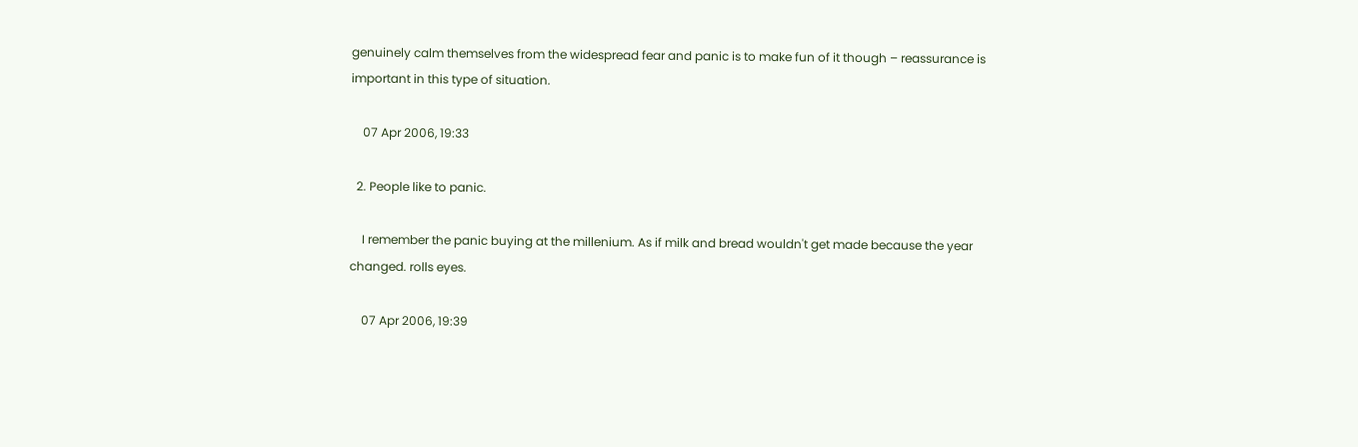genuinely calm themselves from the widespread fear and panic is to make fun of it though – reassurance is important in this type of situation.

    07 Apr 2006, 19:33

  2. People like to panic.

    I remember the panic buying at the millenium. As if milk and bread wouldn't get made because the year changed. rolls eyes.

    07 Apr 2006, 19:39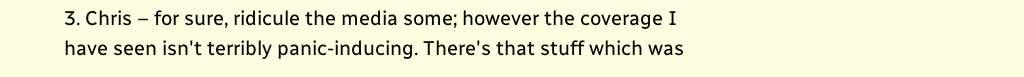3. Chris – for sure, ridicule the media some; however the coverage I have seen isn't terribly panic-inducing. There's that stuff which was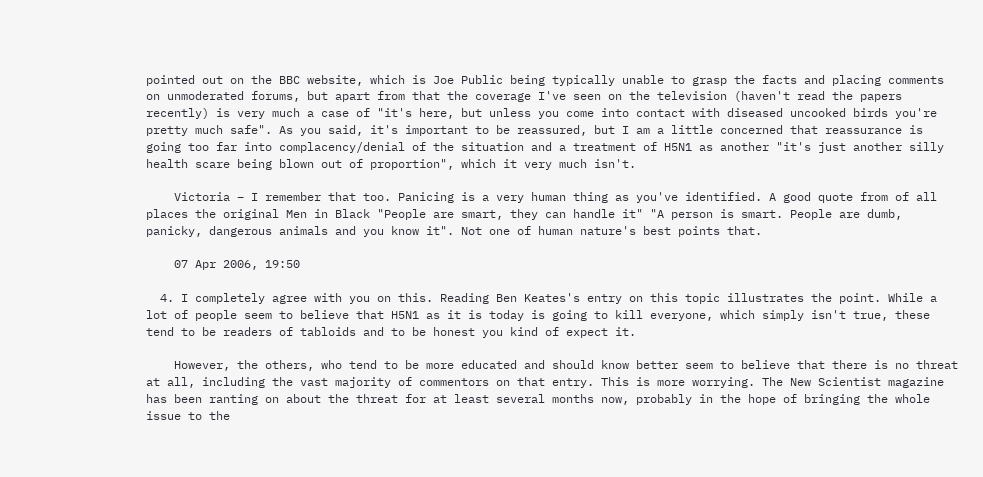pointed out on the BBC website, which is Joe Public being typically unable to grasp the facts and placing comments on unmoderated forums, but apart from that the coverage I've seen on the television (haven't read the papers recently) is very much a case of "it's here, but unless you come into contact with diseased uncooked birds you're pretty much safe". As you said, it's important to be reassured, but I am a little concerned that reassurance is going too far into complacency/denial of the situation and a treatment of H5N1 as another "it's just another silly health scare being blown out of proportion", which it very much isn't.

    Victoria – I remember that too. Panicing is a very human thing as you've identified. A good quote from of all places the original Men in Black "People are smart, they can handle it" "A person is smart. People are dumb, panicky, dangerous animals and you know it". Not one of human nature's best points that.

    07 Apr 2006, 19:50

  4. I completely agree with you on this. Reading Ben Keates's entry on this topic illustrates the point. While a lot of people seem to believe that H5N1 as it is today is going to kill everyone, which simply isn't true, these tend to be readers of tabloids and to be honest you kind of expect it.

    However, the others, who tend to be more educated and should know better seem to believe that there is no threat at all, including the vast majority of commentors on that entry. This is more worrying. The New Scientist magazine has been ranting on about the threat for at least several months now, probably in the hope of bringing the whole issue to the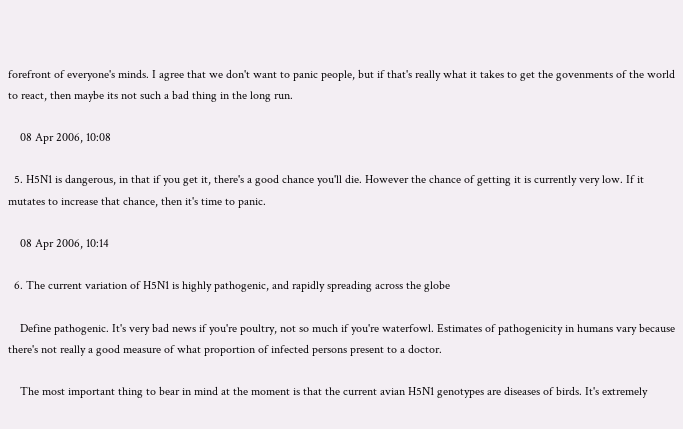forefront of everyone's minds. I agree that we don't want to panic people, but if that's really what it takes to get the govenments of the world to react, then maybe its not such a bad thing in the long run.

    08 Apr 2006, 10:08

  5. H5N1 is dangerous, in that if you get it, there's a good chance you'll die. However the chance of getting it is currently very low. If it mutates to increase that chance, then it's time to panic.

    08 Apr 2006, 10:14

  6. The current variation of H5N1 is highly pathogenic, and rapidly spreading across the globe

    Define pathogenic. It's very bad news if you're poultry, not so much if you're waterfowl. Estimates of pathogenicity in humans vary because there's not really a good measure of what proportion of infected persons present to a doctor.

    The most important thing to bear in mind at the moment is that the current avian H5N1 genotypes are diseases of birds. It's extremely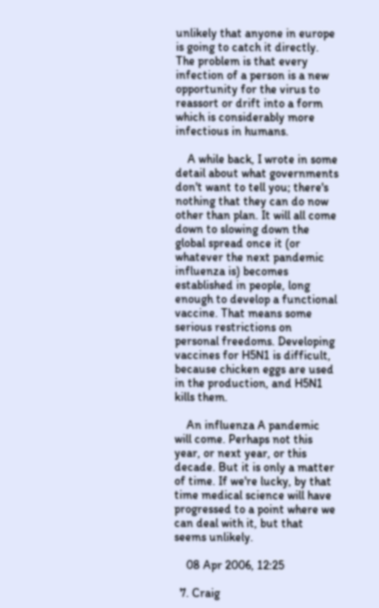unlikely that anyone in europe is going to catch it directly. The problem is that every infection of a person is a new opportunity for the virus to reassort or drift into a form which is considerably more infectious in humans.

    A while back, I wrote in some detail about what governments don't want to tell you; there's nothing that they can do now other than plan. It will all come down to slowing down the global spread once it (or whatever the next pandemic influenza is) becomes established in people, long enough to develop a functional vaccine. That means some serious restrictions on personal freedoms. Developing vaccines for H5N1 is difficult, because chicken eggs are used in the production, and H5N1 kills them.

    An influenza A pandemic will come. Perhaps not this year, or next year, or this decade. But it is only a matter of time. If we're lucky, by that time medical science will have progressed to a point where we can deal with it, but that seems unlikely.

    08 Apr 2006, 12:25

  7. Craig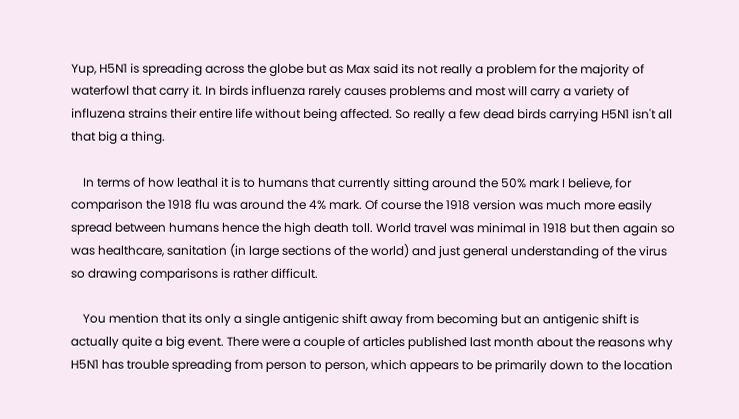Yup, H5N1 is spreading across the globe but as Max said its not really a problem for the majority of waterfowl that carry it. In birds influenza rarely causes problems and most will carry a variety of influzena strains their entire life without being affected. So really a few dead birds carrying H5N1 isn't all that big a thing.

    In terms of how leathal it is to humans that currently sitting around the 50% mark I believe, for comparison the 1918 flu was around the 4% mark. Of course the 1918 version was much more easily spread between humans hence the high death toll. World travel was minimal in 1918 but then again so was healthcare, sanitation (in large sections of the world) and just general understanding of the virus so drawing comparisons is rather difficult.

    You mention that its only a single antigenic shift away from becoming but an antigenic shift is actually quite a big event. There were a couple of articles published last month about the reasons why H5N1 has trouble spreading from person to person, which appears to be primarily down to the location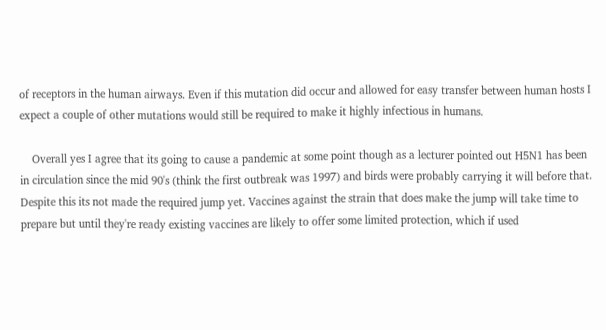of receptors in the human airways. Even if this mutation did occur and allowed for easy transfer between human hosts I expect a couple of other mutations would still be required to make it highly infectious in humans.

    Overall yes I agree that its going to cause a pandemic at some point though as a lecturer pointed out H5N1 has been in circulation since the mid 90's (think the first outbreak was 1997) and birds were probably carrying it will before that. Despite this its not made the required jump yet. Vaccines against the strain that does make the jump will take time to prepare but until they're ready existing vaccines are likely to offer some limited protection, which if used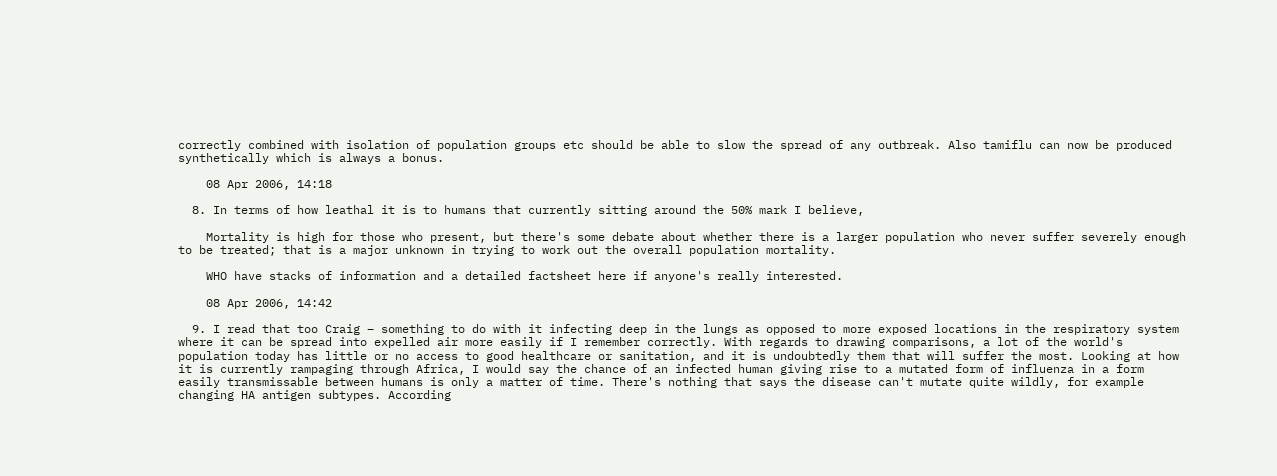correctly combined with isolation of population groups etc should be able to slow the spread of any outbreak. Also tamiflu can now be produced synthetically which is always a bonus.

    08 Apr 2006, 14:18

  8. In terms of how leathal it is to humans that currently sitting around the 50% mark I believe,

    Mortality is high for those who present, but there's some debate about whether there is a larger population who never suffer severely enough to be treated; that is a major unknown in trying to work out the overall population mortality.

    WHO have stacks of information and a detailed factsheet here if anyone's really interested.

    08 Apr 2006, 14:42

  9. I read that too Craig – something to do with it infecting deep in the lungs as opposed to more exposed locations in the respiratory system where it can be spread into expelled air more easily if I remember correctly. With regards to drawing comparisons, a lot of the world's population today has little or no access to good healthcare or sanitation, and it is undoubtedly them that will suffer the most. Looking at how it is currently rampaging through Africa, I would say the chance of an infected human giving rise to a mutated form of influenza in a form easily transmissable between humans is only a matter of time. There's nothing that says the disease can't mutate quite wildly, for example changing HA antigen subtypes. According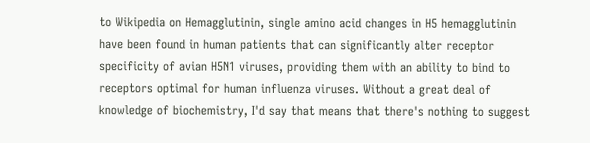to Wikipedia on Hemagglutinin, single amino acid changes in H5 hemagglutinin have been found in human patients that can significantly alter receptor specificity of avian H5N1 viruses, providing them with an ability to bind to receptors optimal for human influenza viruses. Without a great deal of knowledge of biochemistry, I'd say that means that there's nothing to suggest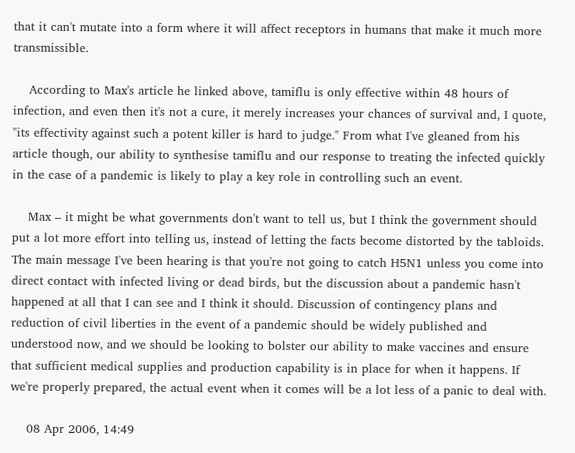that it can't mutate into a form where it will affect receptors in humans that make it much more transmissible.

    According to Max's article he linked above, tamiflu is only effective within 48 hours of infection, and even then it's not a cure, it merely increases your chances of survival and, I quote, "its effectivity against such a potent killer is hard to judge." From what I've gleaned from his article though, our ability to synthesise tamiflu and our response to treating the infected quickly in the case of a pandemic is likely to play a key role in controlling such an event.

    Max – it might be what governments don't want to tell us, but I think the government should put a lot more effort into telling us, instead of letting the facts become distorted by the tabloids. The main message I've been hearing is that you're not going to catch H5N1 unless you come into direct contact with infected living or dead birds, but the discussion about a pandemic hasn't happened at all that I can see and I think it should. Discussion of contingency plans and reduction of civil liberties in the event of a pandemic should be widely published and understood now, and we should be looking to bolster our ability to make vaccines and ensure that sufficient medical supplies and production capability is in place for when it happens. If we're properly prepared, the actual event when it comes will be a lot less of a panic to deal with.

    08 Apr 2006, 14:49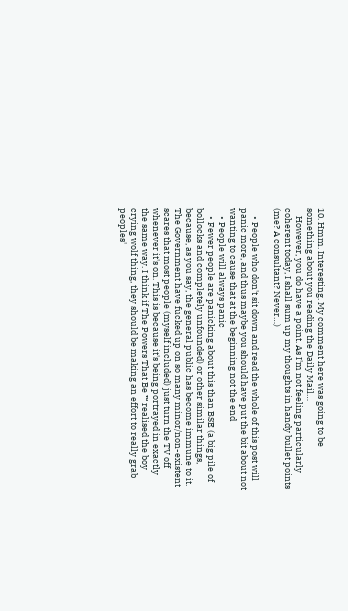10. Hmm. Interesting. My comment here was going to be something about you reading the Daily Mail…
    However, you do have a point. As I'm not feeling particularly coherent today, I shall sum up my thoughts in handy bullet points (me? A consultant? Never…)

    • People who don't sit down and read the whole of this post will panic more, and thus maybe you should have put the bit about not wanting to cause that at the beginning not the end
    • People will always panic
    • Fewer people are panicking about this than BSE (a big pile of bollocks and completely unfounded) or other similar things, because, as you say, the general public has become immune to it. The Government have fucked up on so many minor/non-existent scares that most people (myself included) just turn the TV off whenever it's on. This is because it's being portrayed in exactly the same way. I think if The Powers That Be ™ realised the boy crying wolf thing, they should be making an effort to really grab peoples'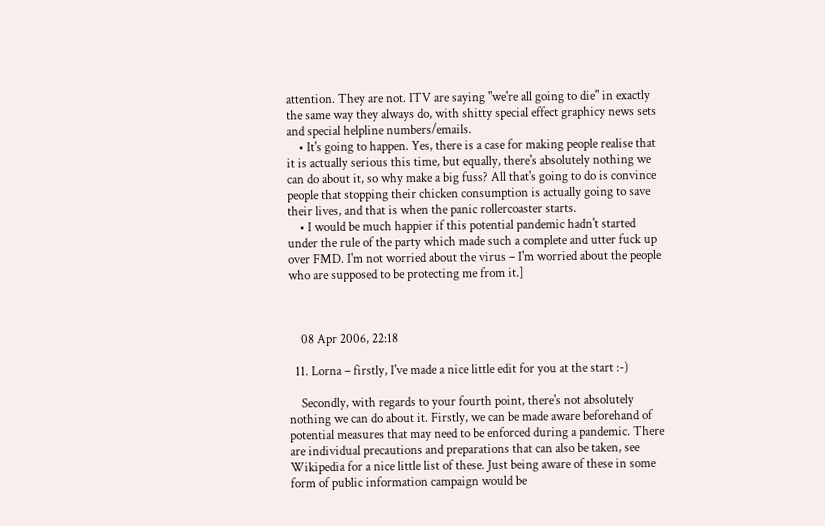attention. They are not. ITV are saying "we're all going to die" in exactly the same way they always do, with shitty special effect graphicy news sets and special helpline numbers/emails.
    • It's going to happen. Yes, there is a case for making people realise that it is actually serious this time, but equally, there's absolutely nothing we can do about it, so why make a big fuss? All that's going to do is convince people that stopping their chicken consumption is actually going to save their lives, and that is when the panic rollercoaster starts.
    • I would be much happier if this potential pandemic hadn't started under the rule of the party which made such a complete and utter fuck up over FMD. I'm not worried about the virus – I'm worried about the people who are supposed to be protecting me from it.]



    08 Apr 2006, 22:18

  11. Lorna – firstly, I've made a nice little edit for you at the start :-)

    Secondly, with regards to your fourth point, there's not absolutely nothing we can do about it. Firstly, we can be made aware beforehand of potential measures that may need to be enforced during a pandemic. There are individual precautions and preparations that can also be taken, see Wikipedia for a nice little list of these. Just being aware of these in some form of public information campaign would be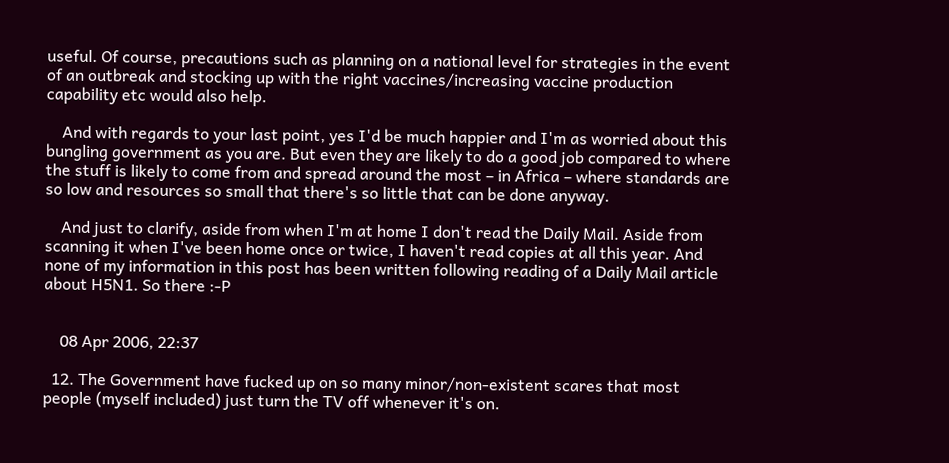useful. Of course, precautions such as planning on a national level for strategies in the event of an outbreak and stocking up with the right vaccines/increasing vaccine production capability etc would also help.

    And with regards to your last point, yes I'd be much happier and I'm as worried about this bungling government as you are. But even they are likely to do a good job compared to where the stuff is likely to come from and spread around the most – in Africa – where standards are so low and resources so small that there's so little that can be done anyway.

    And just to clarify, aside from when I'm at home I don't read the Daily Mail. Aside from scanning it when I've been home once or twice, I haven't read copies at all this year. And none of my information in this post has been written following reading of a Daily Mail article about H5N1. So there :-P


    08 Apr 2006, 22:37

  12. The Government have fucked up on so many minor/non-existent scares that most people (myself included) just turn the TV off whenever it's on.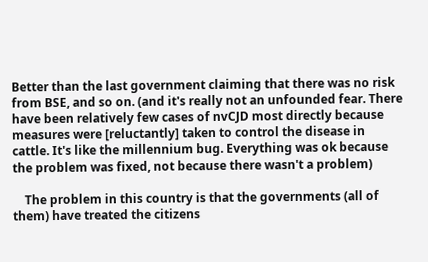Better than the last government claiming that there was no risk from BSE, and so on. (and it's really not an unfounded fear. There have been relatively few cases of nvCJD most directly because measures were [reluctantly] taken to control the disease in cattle. It's like the millennium bug. Everything was ok because the problem was fixed, not because there wasn't a problem)

    The problem in this country is that the governments (all of them) have treated the citizens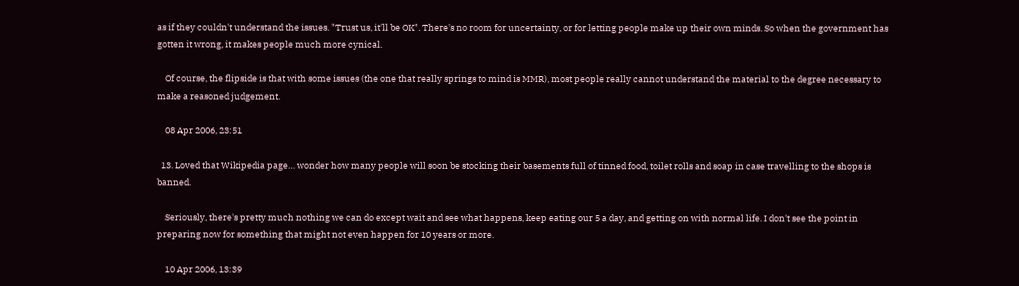as if they couldn't understand the issues. "Trust us, it'll be OK". There's no room for uncertainty, or for letting people make up their own minds. So when the government has gotten it wrong, it makes people much more cynical.

    Of course, the flipside is that with some issues (the one that really springs to mind is MMR), most people really cannot understand the material to the degree necessary to make a reasoned judgement.

    08 Apr 2006, 23:51

  13. Loved that Wikipedia page… wonder how many people will soon be stocking their basements full of tinned food, toilet rolls and soap in case travelling to the shops is banned.

    Seriously, there's pretty much nothing we can do except wait and see what happens, keep eating our 5 a day, and getting on with normal life. I don't see the point in preparing now for something that might not even happen for 10 years or more.

    10 Apr 2006, 13:39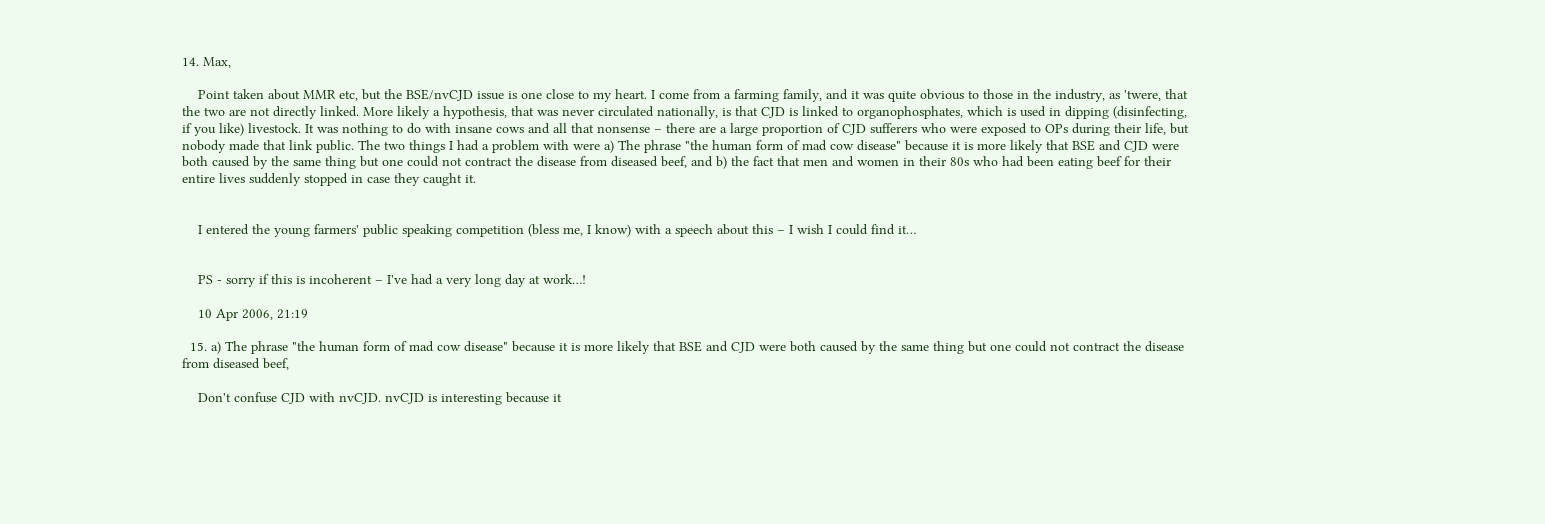14. Max,

    Point taken about MMR etc, but the BSE/nvCJD issue is one close to my heart. I come from a farming family, and it was quite obvious to those in the industry, as 'twere, that the two are not directly linked. More likely a hypothesis, that was never circulated nationally, is that CJD is linked to organophosphates, which is used in dipping (disinfecting, if you like) livestock. It was nothing to do with insane cows and all that nonsense – there are a large proportion of CJD sufferers who were exposed to OPs during their life, but nobody made that link public. The two things I had a problem with were a) The phrase "the human form of mad cow disease" because it is more likely that BSE and CJD were both caused by the same thing but one could not contract the disease from diseased beef, and b) the fact that men and women in their 80s who had been eating beef for their entire lives suddenly stopped in case they caught it.


    I entered the young farmers' public speaking competition (bless me, I know) with a speech about this – I wish I could find it…


    PS - sorry if this is incoherent – I've had a very long day at work…!

    10 Apr 2006, 21:19

  15. a) The phrase "the human form of mad cow disease" because it is more likely that BSE and CJD were both caused by the same thing but one could not contract the disease from diseased beef,

    Don't confuse CJD with nvCJD. nvCJD is interesting because it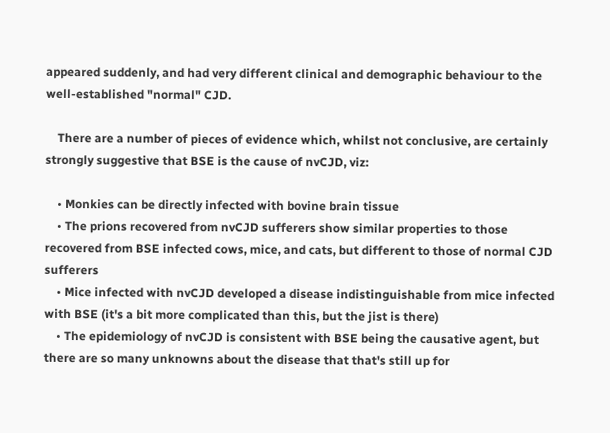appeared suddenly, and had very different clinical and demographic behaviour to the well-established "normal" CJD.

    There are a number of pieces of evidence which, whilst not conclusive, are certainly strongly suggestive that BSE is the cause of nvCJD, viz:

    • Monkies can be directly infected with bovine brain tissue
    • The prions recovered from nvCJD sufferers show similar properties to those recovered from BSE infected cows, mice, and cats, but different to those of normal CJD sufferers
    • Mice infected with nvCJD developed a disease indistinguishable from mice infected with BSE (it's a bit more complicated than this, but the jist is there)
    • The epidemiology of nvCJD is consistent with BSE being the causative agent, but there are so many unknowns about the disease that that's still up for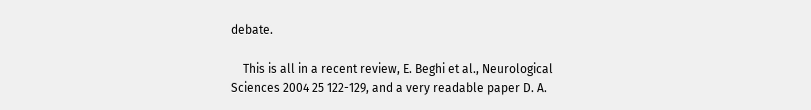debate.

    This is all in a recent review, E. Beghi et al., Neurological Sciences 2004 25 122-129, and a very readable paper D. A.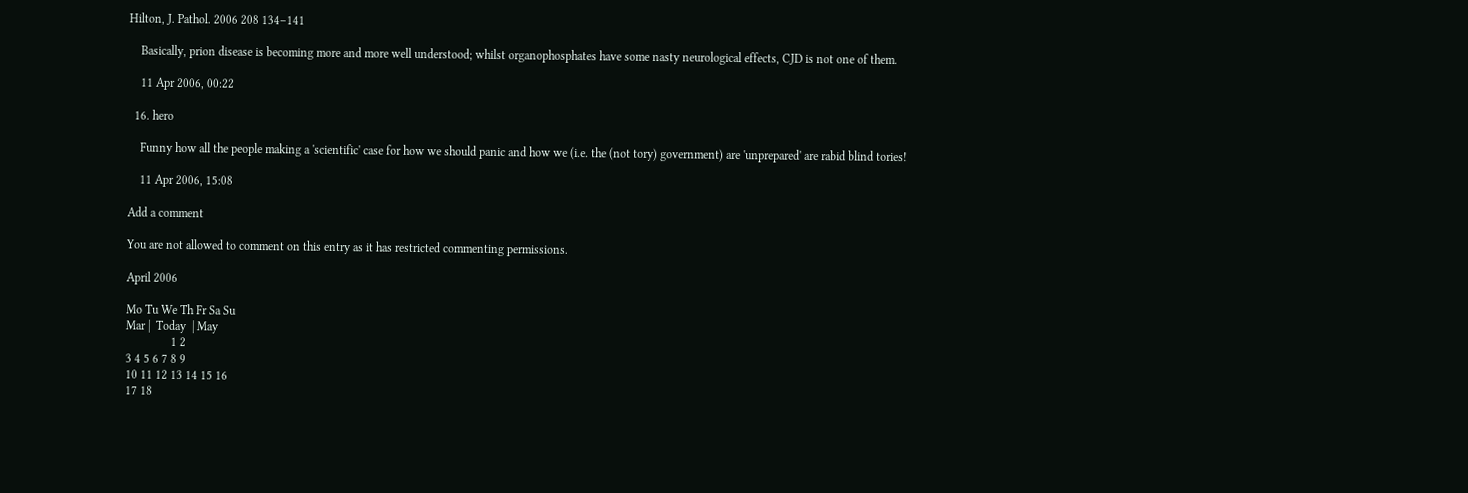Hilton, J. Pathol. 2006 208 134–141

    Basically, prion disease is becoming more and more well understood; whilst organophosphates have some nasty neurological effects, CJD is not one of them.

    11 Apr 2006, 00:22

  16. hero

    Funny how all the people making a 'scientific' case for how we should panic and how we (i.e. the (not tory) government) are 'unprepared' are rabid blind tories!

    11 Apr 2006, 15:08

Add a comment

You are not allowed to comment on this entry as it has restricted commenting permissions.

April 2006

Mo Tu We Th Fr Sa Su
Mar |  Today  | May
               1 2
3 4 5 6 7 8 9
10 11 12 13 14 15 16
17 18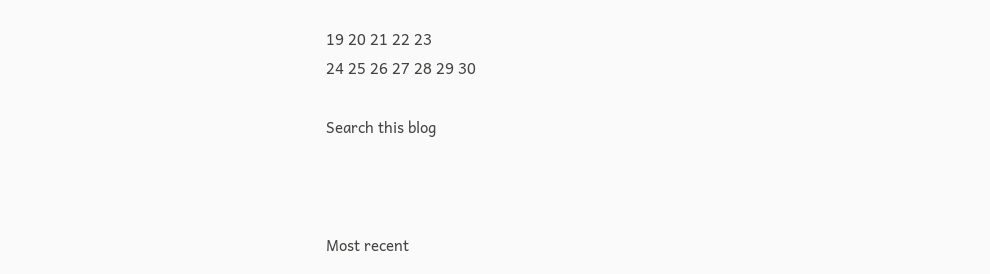19 20 21 22 23
24 25 26 27 28 29 30

Search this blog



Most recent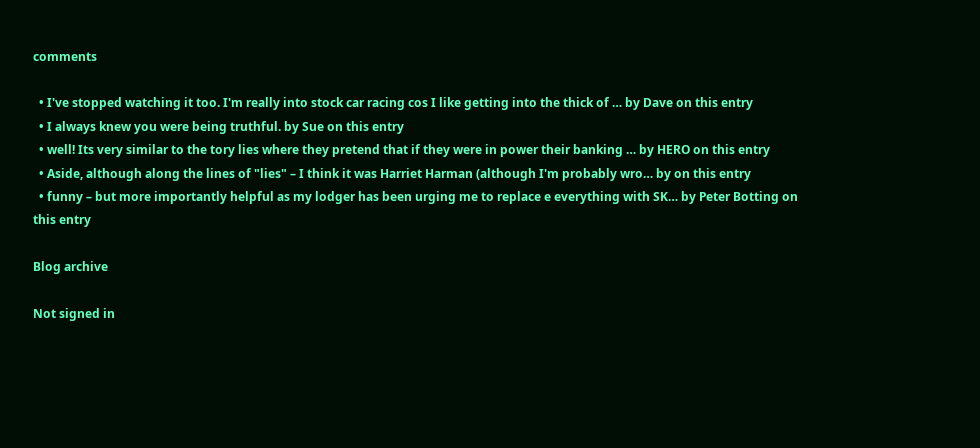comments

  • I've stopped watching it too. I'm really into stock car racing cos I like getting into the thick of … by Dave on this entry
  • I always knew you were being truthful. by Sue on this entry
  • well! Its very similar to the tory lies where they pretend that if they were in power their banking … by HERO on this entry
  • Aside, although along the lines of "lies" – I think it was Harriet Harman (although I'm probably wro… by on this entry
  • funny – but more importantly helpful as my lodger has been urging me to replace e everything with SK… by Peter Botting on this entry

Blog archive

Not signed in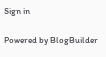Sign in

Powered by BlogBuilder